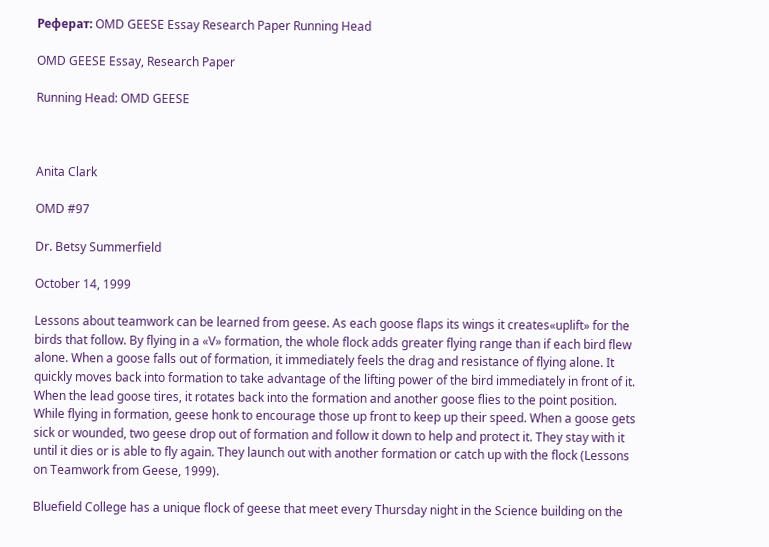Реферат: OMD GEESE Essay Research Paper Running Head

OMD GEESE Essay, Research Paper

Running Head: OMD GEESE



Anita Clark

OMD #97

Dr. Betsy Summerfield

October 14, 1999

Lessons about teamwork can be learned from geese. As each goose flaps its wings it creates«uplift» for the birds that follow. By flying in a «V» formation, the whole flock adds greater flying range than if each bird flew alone. When a goose falls out of formation, it immediately feels the drag and resistance of flying alone. It quickly moves back into formation to take advantage of the lifting power of the bird immediately in front of it. When the lead goose tires, it rotates back into the formation and another goose flies to the point position. While flying in formation, geese honk to encourage those up front to keep up their speed. When a goose gets sick or wounded, two geese drop out of formation and follow it down to help and protect it. They stay with it until it dies or is able to fly again. They launch out with another formation or catch up with the flock (Lessons on Teamwork from Geese, 1999).

Bluefield College has a unique flock of geese that meet every Thursday night in the Science building on the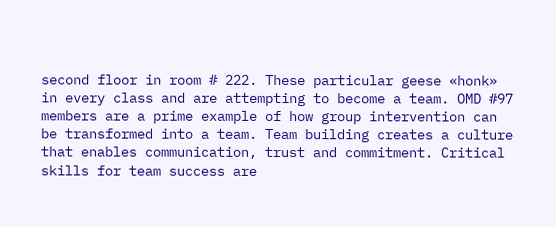second floor in room # 222. These particular geese «honk» in every class and are attempting to become a team. OMD #97 members are a prime example of how group intervention can be transformed into a team. Team building creates a culture that enables communication, trust and commitment. Critical skills for team success are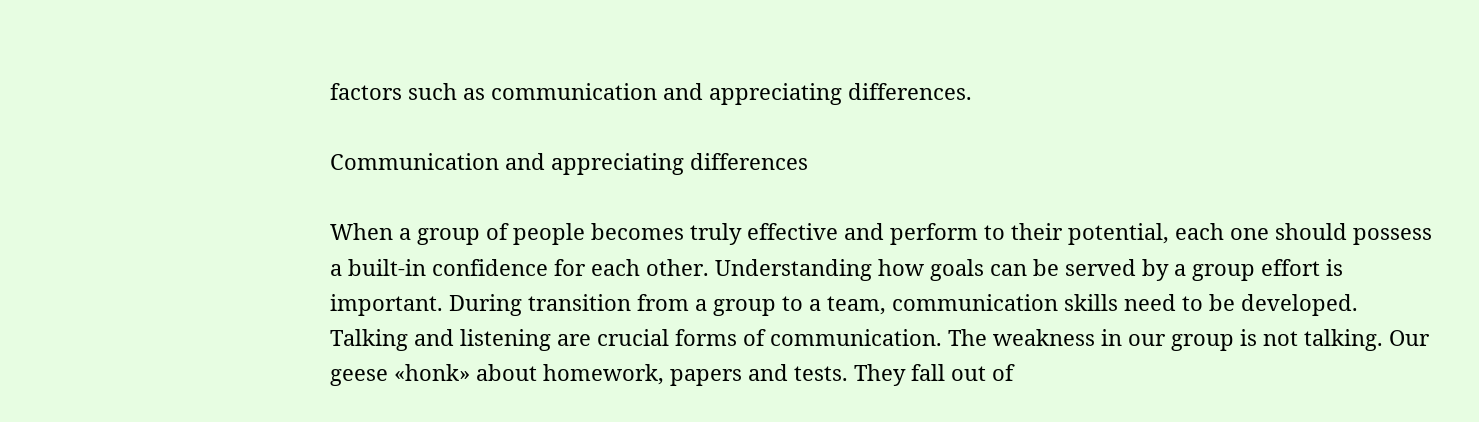factors such as communication and appreciating differences.

Communication and appreciating differences

When a group of people becomes truly effective and perform to their potential, each one should possess a built-in confidence for each other. Understanding how goals can be served by a group effort is important. During transition from a group to a team, communication skills need to be developed. Talking and listening are crucial forms of communication. The weakness in our group is not talking. Our geese «honk» about homework, papers and tests. They fall out of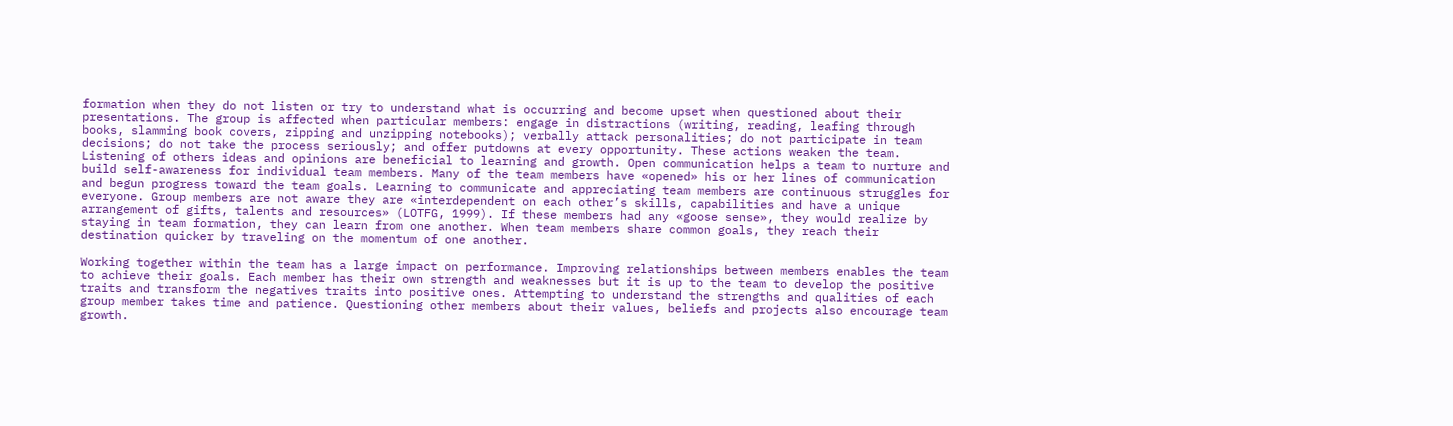formation when they do not listen or try to understand what is occurring and become upset when questioned about their presentations. The group is affected when particular members: engage in distractions (writing, reading, leafing through books, slamming book covers, zipping and unzipping notebooks); verbally attack personalities; do not participate in team decisions; do not take the process seriously; and offer putdowns at every opportunity. These actions weaken the team. Listening of others ideas and opinions are beneficial to learning and growth. Open communication helps a team to nurture and build self-awareness for individual team members. Many of the team members have «opened» his or her lines of communication and begun progress toward the team goals. Learning to communicate and appreciating team members are continuous struggles for everyone. Group members are not aware they are «interdependent on each other’s skills, capabilities and have a unique arrangement of gifts, talents and resources» (LOTFG, 1999). If these members had any «goose sense», they would realize by staying in team formation, they can learn from one another. When team members share common goals, they reach their destination quicker by traveling on the momentum of one another.

Working together within the team has a large impact on performance. Improving relationships between members enables the team to achieve their goals. Each member has their own strength and weaknesses but it is up to the team to develop the positive traits and transform the negatives traits into positive ones. Attempting to understand the strengths and qualities of each group member takes time and patience. Questioning other members about their values, beliefs and projects also encourage team growth.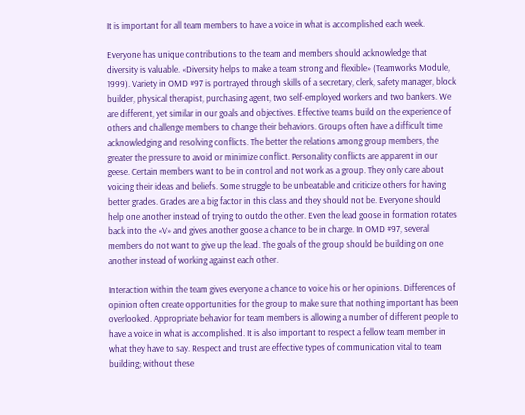It is important for all team members to have a voice in what is accomplished each week.

Everyone has unique contributions to the team and members should acknowledge that diversity is valuable. «Diversity helps to make a team strong and flexible» (Teamworks Module, 1999). Variety in OMD #97 is portrayed through skills of a secretary, clerk, safety manager, block builder, physical therapist, purchasing agent, two self-employed workers and two bankers. We are different, yet similar in our goals and objectives. Effective teams build on the experience of others and challenge members to change their behaviors. Groups often have a difficult time acknowledging and resolving conflicts. The better the relations among group members, the greater the pressure to avoid or minimize conflict. Personality conflicts are apparent in our geese. Certain members want to be in control and not work as a group. They only care about voicing their ideas and beliefs. Some struggle to be unbeatable and criticize others for having better grades. Grades are a big factor in this class and they should not be. Everyone should help one another instead of trying to outdo the other. Even the lead goose in formation rotates back into the «V» and gives another goose a chance to be in charge. In OMD #97, several members do not want to give up the lead. The goals of the group should be building on one another instead of working against each other.

Interaction within the team gives everyone a chance to voice his or her opinions. Differences of opinion often create opportunities for the group to make sure that nothing important has been overlooked. Appropriate behavior for team members is allowing a number of different people to have a voice in what is accomplished. It is also important to respect a fellow team member in what they have to say. Respect and trust are effective types of communication vital to team building; without these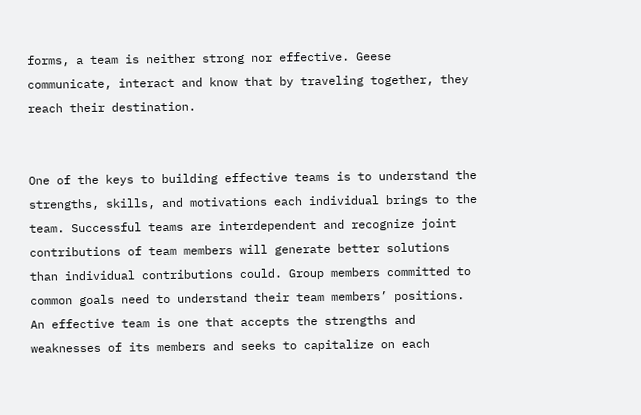forms, a team is neither strong nor effective. Geese communicate, interact and know that by traveling together, they reach their destination.


One of the keys to building effective teams is to understand the strengths, skills, and motivations each individual brings to the team. Successful teams are interdependent and recognize joint contributions of team members will generate better solutions than individual contributions could. Group members committed to common goals need to understand their team members’ positions. An effective team is one that accepts the strengths and weaknesses of its members and seeks to capitalize on each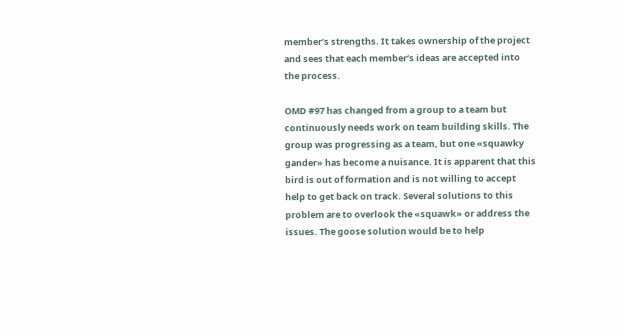member’s strengths. It takes ownership of the project and sees that each member’s ideas are accepted into the process.

OMD #97 has changed from a group to a team but continuously needs work on team building skills. The group was progressing as a team, but one «squawky gander» has become a nuisance. It is apparent that this bird is out of formation and is not willing to accept help to get back on track. Several solutions to this problem are to overlook the «squawk» or address the issues. The goose solution would be to help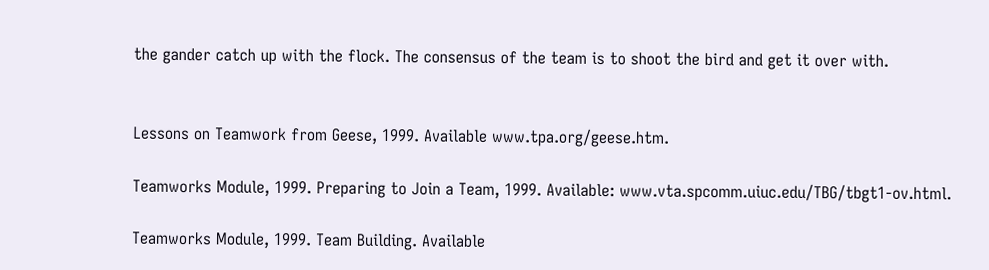the gander catch up with the flock. The consensus of the team is to shoot the bird and get it over with.


Lessons on Teamwork from Geese, 1999. Available www.tpa.org/geese.htm.

Teamworks Module, 1999. Preparing to Join a Team, 1999. Available: www.vta.spcomm.uiuc.edu/TBG/tbgt1-ov.html.

Teamworks Module, 1999. Team Building. Available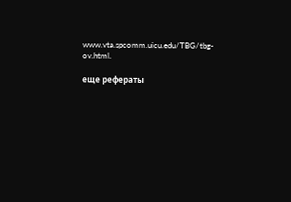www.vta.spcomm.uicu.edu/TBG/tbg-ov.html.

еще рефераты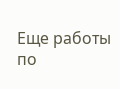Еще работы по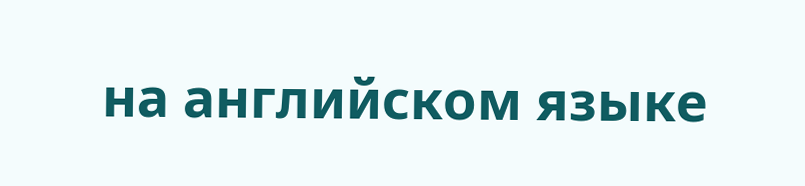на английском языке